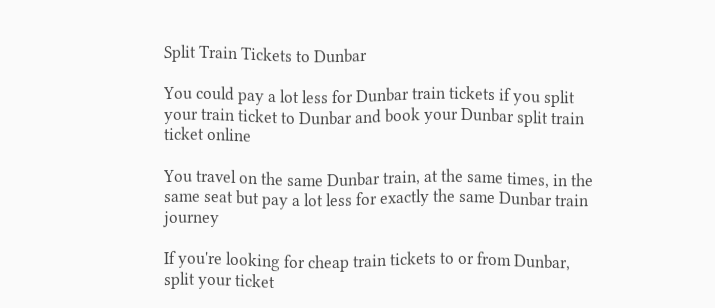Split Train Tickets to Dunbar

You could pay a lot less for Dunbar train tickets if you split your train ticket to Dunbar and book your Dunbar split train ticket online

You travel on the same Dunbar train, at the same times, in the same seat but pay a lot less for exactly the same Dunbar train journey

If you're looking for cheap train tickets to or from Dunbar, split your ticket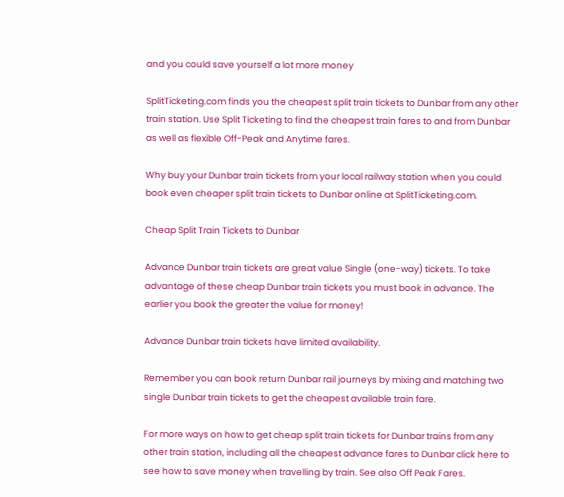and you could save yourself a lot more money

SplitTicketing.com finds you the cheapest split train tickets to Dunbar from any other train station. Use Split Ticketing to find the cheapest train fares to and from Dunbar as well as flexible Off-Peak and Anytime fares.

Why buy your Dunbar train tickets from your local railway station when you could book even cheaper split train tickets to Dunbar online at SplitTicketing.com.

Cheap Split Train Tickets to Dunbar

Advance Dunbar train tickets are great value Single (one-way) tickets. To take advantage of these cheap Dunbar train tickets you must book in advance. The earlier you book the greater the value for money!

Advance Dunbar train tickets have limited availability.

Remember you can book return Dunbar rail journeys by mixing and matching two single Dunbar train tickets to get the cheapest available train fare.

For more ways on how to get cheap split train tickets for Dunbar trains from any other train station, including all the cheapest advance fares to Dunbar click here to see how to save money when travelling by train. See also Off Peak Fares.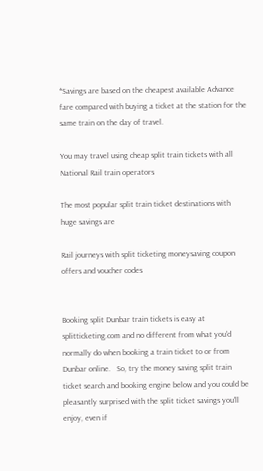*Savings are based on the cheapest available Advance fare compared with buying a ticket at the station for the same train on the day of travel.

You may travel using cheap split train tickets with all National Rail train operators

The most popular split train ticket destinations with huge savings are

Rail journeys with split ticketing moneysaving coupon offers and voucher codes


Booking split Dunbar train tickets is easy at splitticketing.com and no different from what you'd normally do when booking a train ticket to or from Dunbar online.   So, try the money saving split train ticket search and booking engine below and you could be pleasantly surprised with the split ticket savings you'll enjoy, even if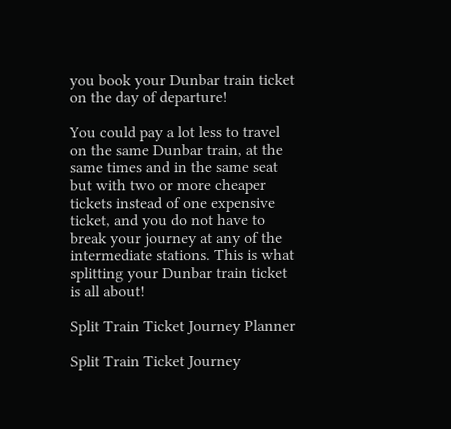you book your Dunbar train ticket on the day of departure!

You could pay a lot less to travel on the same Dunbar train, at the same times and in the same seat but with two or more cheaper tickets instead of one expensive ticket, and you do not have to break your journey at any of the intermediate stations. This is what splitting your Dunbar train ticket is all about!

Split Train Ticket Journey Planner

Split Train Ticket Journey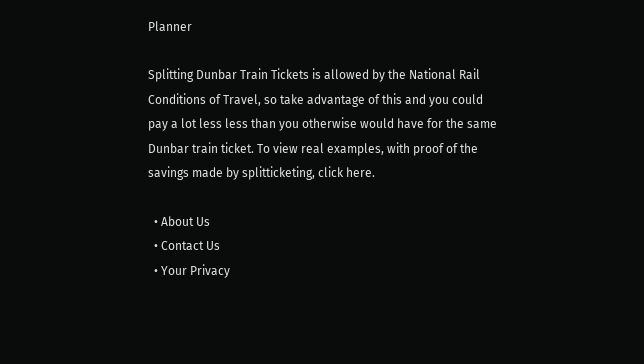Planner

Splitting Dunbar Train Tickets is allowed by the National Rail Conditions of Travel, so take advantage of this and you could pay a lot less less than you otherwise would have for the same Dunbar train ticket. To view real examples, with proof of the savings made by splitticketing, click here.

  • About Us
  • Contact Us
  • Your Privacy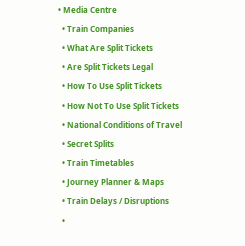• Media Centre
  • Train Companies
  • What Are Split Tickets
  • Are Split Tickets Legal
  • How To Use Split Tickets
  • How Not To Use Split Tickets
  • National Conditions of Travel
  • Secret Splits
  • Train Timetables
  • Journey Planner & Maps
  • Train Delays / Disruptions
  •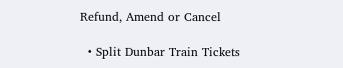Refund, Amend or Cancel

  • Split Dunbar Train Tickets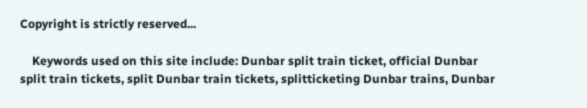Copyright is strictly reserved...

    Keywords used on this site include: Dunbar split train ticket, official Dunbar split train tickets, split Dunbar train tickets, splitticketing Dunbar trains, Dunbar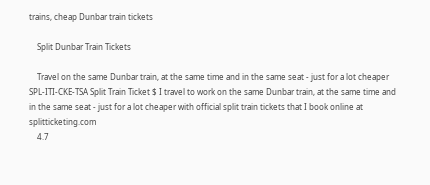trains, cheap Dunbar train tickets

    Split Dunbar Train Tickets

    Travel on the same Dunbar train, at the same time and in the same seat - just for a lot cheaper SPL-ITI-CKE-TSA Split Train Ticket $ I travel to work on the same Dunbar train, at the same time and in the same seat - just for a lot cheaper with official split train tickets that I book online at splitticketing.com
    4.7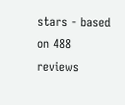stars - based on 488 reviews